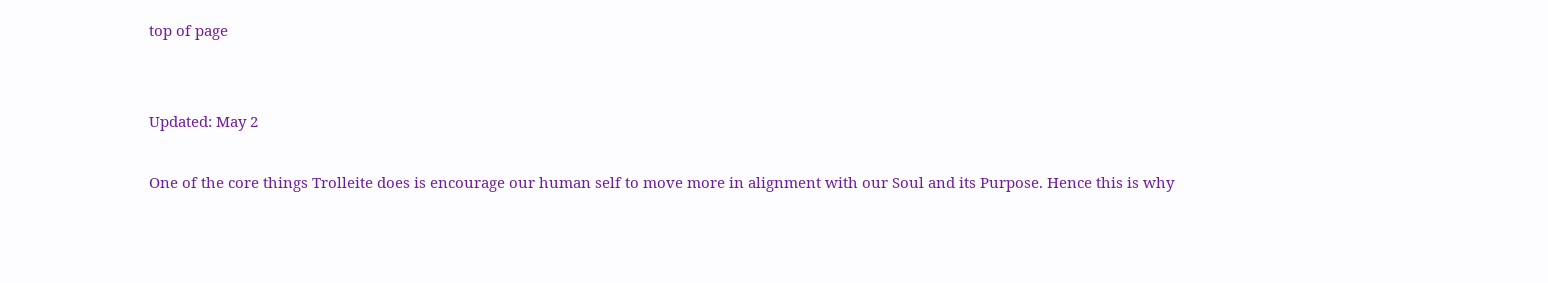top of page


Updated: May 2

One of the core things Trolleite does is encourage our human self to move more in alignment with our Soul and its Purpose. Hence this is why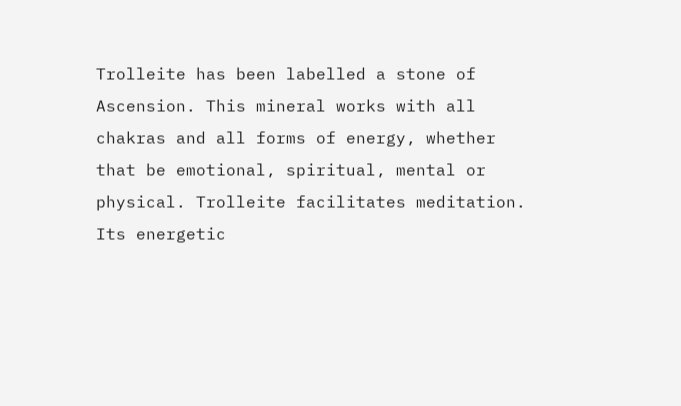Trolleite has been labelled a stone of Ascension. This mineral works with all chakras and all forms of energy, whether that be emotional, spiritual, mental or physical. Trolleite facilitates meditation. Its energetic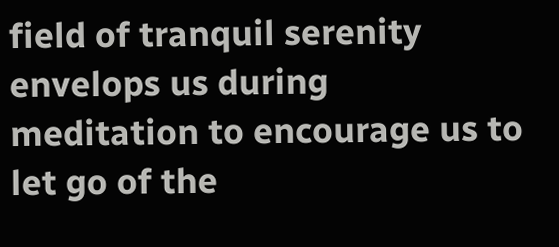field of tranquil serenity envelops us during meditation to encourage us to let go of the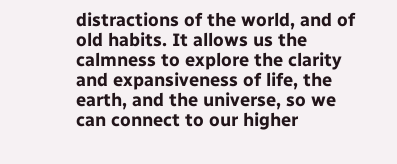distractions of the world, and of old habits. It allows us the calmness to explore the clarity and expansiveness of life, the earth, and the universe, so we can connect to our higher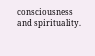consciousness and spirituality.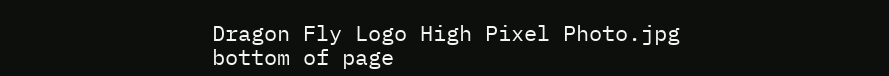Dragon Fly Logo High Pixel Photo.jpg
bottom of page